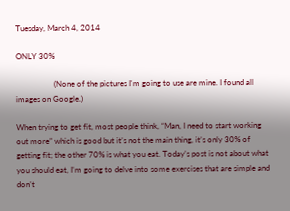Tuesday, March 4, 2014

ONLY 30%

                   (None of the pictures I'm going to use are mine. I found all images on Google.)

When trying to get fit, most people think, “Man, I need to start working out more” which is good but it’s not the main thing, it’s only 30% of getting fit; the other 70% is what you eat. Today’s post is not about what you should eat, I’m going to delve into some exercises that are simple and don’t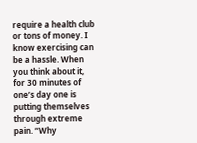require a health club or tons of money. I know exercising can be a hassle. When you think about it, for 30 minutes of one’s day one is putting themselves through extreme pain. “Why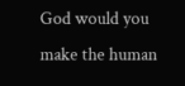God would you make the human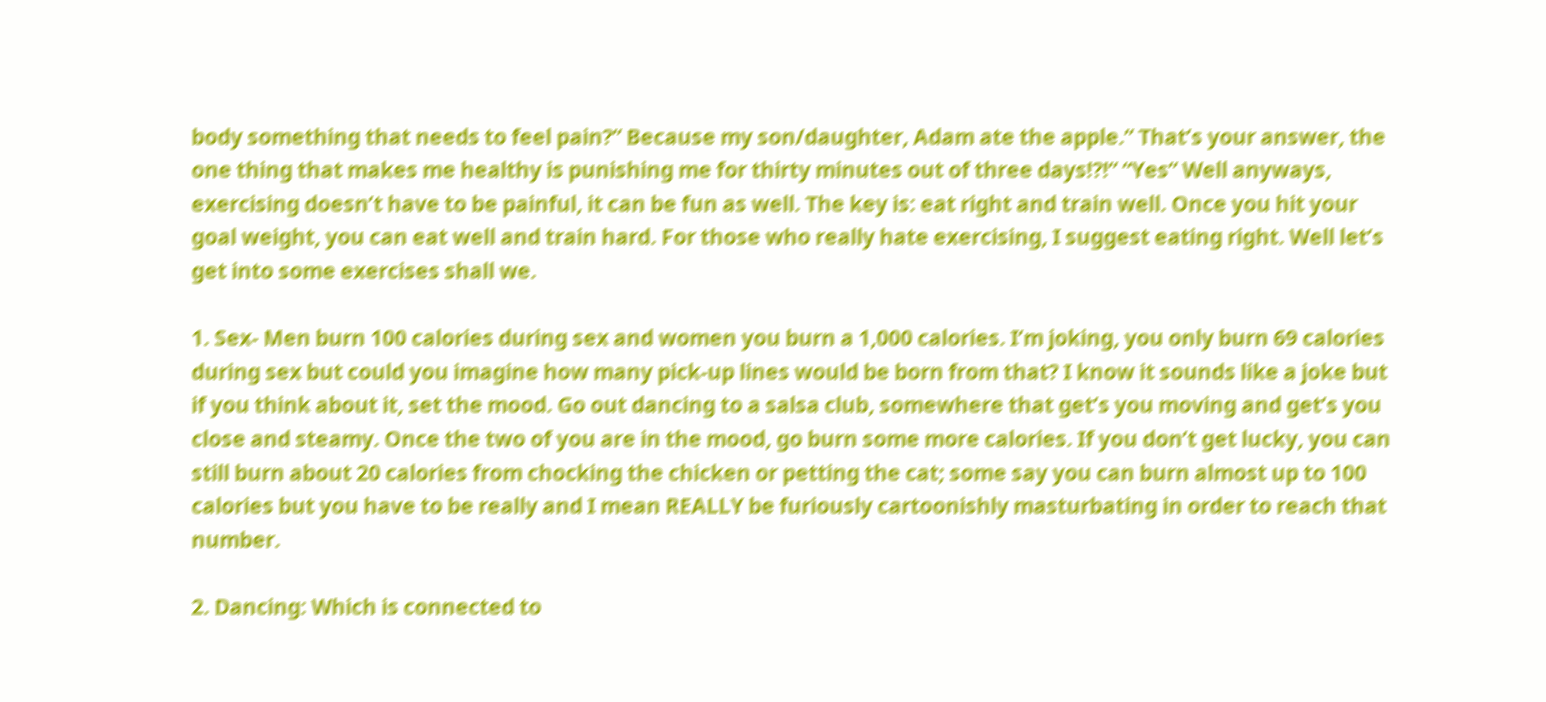body something that needs to feel pain?” Because my son/daughter, Adam ate the apple.” That’s your answer, the one thing that makes me healthy is punishing me for thirty minutes out of three days!?!” “Yes” Well anyways, exercising doesn’t have to be painful, it can be fun as well. The key is: eat right and train well. Once you hit your goal weight, you can eat well and train hard. For those who really hate exercising, I suggest eating right. Well let’s get into some exercises shall we.

1. Sex- Men burn 100 calories during sex and women you burn a 1,000 calories. I’m joking, you only burn 69 calories during sex but could you imagine how many pick-up lines would be born from that? I know it sounds like a joke but if you think about it, set the mood. Go out dancing to a salsa club, somewhere that get’s you moving and get’s you close and steamy. Once the two of you are in the mood, go burn some more calories. If you don’t get lucky, you can still burn about 20 calories from chocking the chicken or petting the cat; some say you can burn almost up to 100 calories but you have to be really and I mean REALLY be furiously cartoonishly masturbating in order to reach that number.

2. Dancing: Which is connected to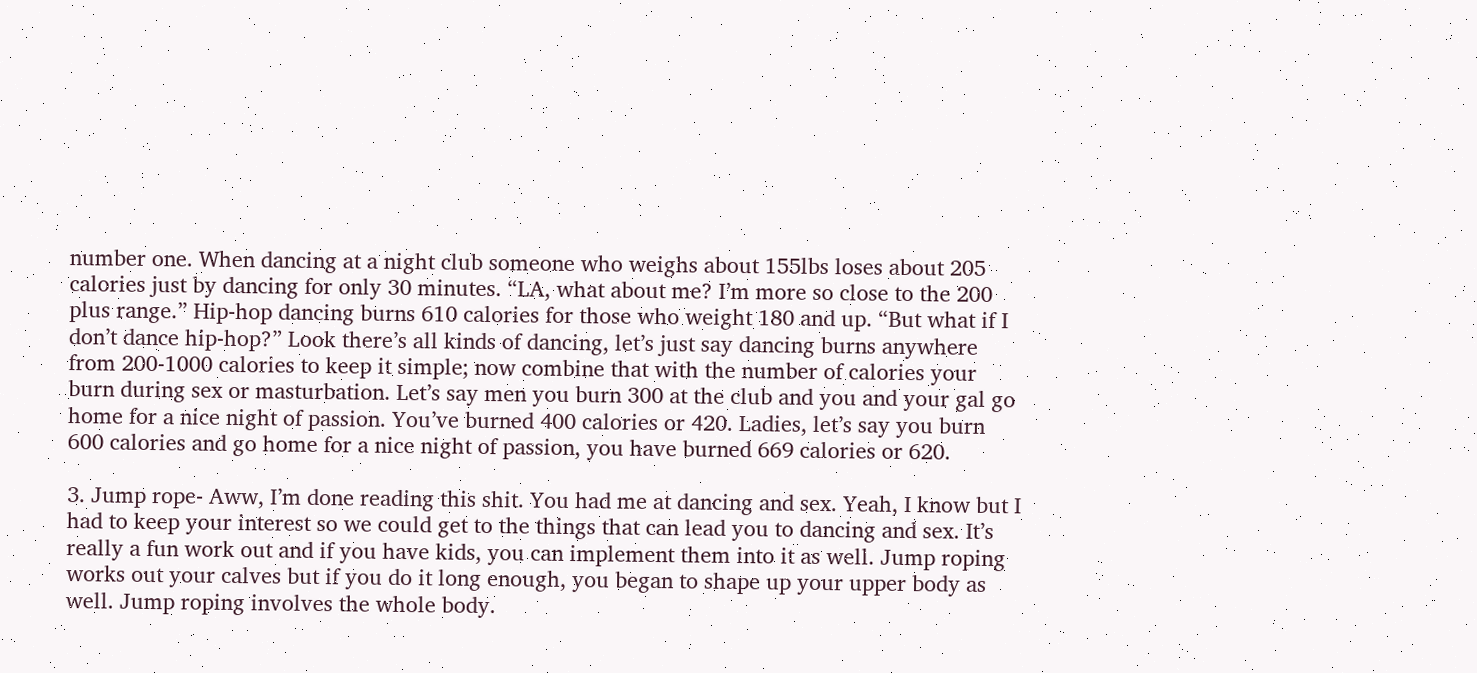number one. When dancing at a night club someone who weighs about 155lbs loses about 205 calories just by dancing for only 30 minutes. “LA, what about me? I’m more so close to the 200 plus range.” Hip-hop dancing burns 610 calories for those who weight 180 and up. “But what if I don’t dance hip-hop?” Look there’s all kinds of dancing, let’s just say dancing burns anywhere from 200-1000 calories to keep it simple; now combine that with the number of calories your burn during sex or masturbation. Let’s say men you burn 300 at the club and you and your gal go home for a nice night of passion. You’ve burned 400 calories or 420. Ladies, let’s say you burn 600 calories and go home for a nice night of passion, you have burned 669 calories or 620.

3. Jump rope- Aww, I’m done reading this shit. You had me at dancing and sex. Yeah, I know but I had to keep your interest so we could get to the things that can lead you to dancing and sex. It’s really a fun work out and if you have kids, you can implement them into it as well. Jump roping works out your calves but if you do it long enough, you began to shape up your upper body as well. Jump roping involves the whole body.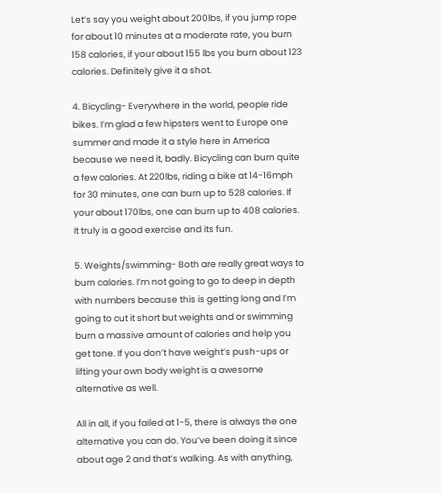Let’s say you weight about 200lbs, if you jump rope for about 10 minutes at a moderate rate, you burn 158 calories, if your about 155 lbs you burn about 123 calories. Definitely give it a shot.

4. Bicycling- Everywhere in the world, people ride bikes. I’m glad a few hipsters went to Europe one summer and made it a style here in America because we need it, badly. Bicycling can burn quite a few calories. At 220lbs, riding a bike at 14-16mph for 30 minutes, one can burn up to 528 calories. If your about 170lbs, one can burn up to 408 calories. It truly is a good exercise and its fun.

5. Weights/swimming- Both are really great ways to burn calories. I’m not going to go to deep in depth with numbers because this is getting long and I’m going to cut it short but weights and or swimming burn a massive amount of calories and help you get tone. If you don’t have weight’s push-ups or lifting your own body weight is a awesome alternative as well.

All in all, if you failed at 1-5, there is always the one alternative you can do. You’ve been doing it since about age 2 and that’s walking. As with anything,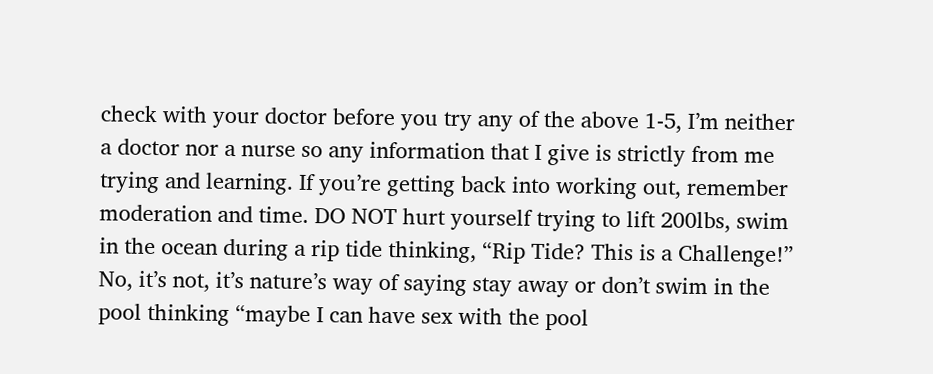check with your doctor before you try any of the above 1-5, I’m neither a doctor nor a nurse so any information that I give is strictly from me trying and learning. If you’re getting back into working out, remember moderation and time. DO NOT hurt yourself trying to lift 200lbs, swim in the ocean during a rip tide thinking, “Rip Tide? This is a Challenge!” No, it’s not, it’s nature’s way of saying stay away or don’t swim in the pool thinking “maybe I can have sex with the pool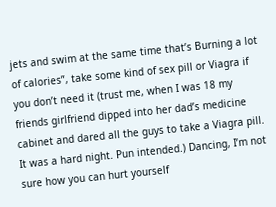jets and swim at the same time that’s Burning a lot of calories”, take some kind of sex pill or Viagra if you don’t need it (trust me, when I was 18 my friends girlfriend dipped into her dad’s medicine cabinet and dared all the guys to take a Viagra pill. It was a hard night. Pun intended.) Dancing, I’m not sure how you can hurt yourself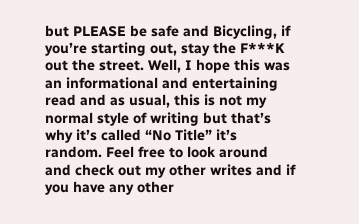but PLEASE be safe and Bicycling, if you’re starting out, stay the F***K out the street. Well, I hope this was an informational and entertaining read and as usual, this is not my normal style of writing but that’s why it’s called “No Title” it’s random. Feel free to look around and check out my other writes and if you have any other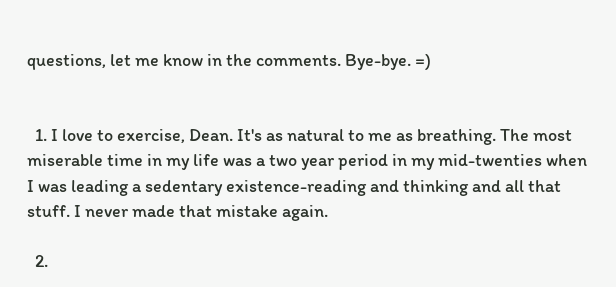questions, let me know in the comments. Bye-bye. =)


  1. I love to exercise, Dean. It's as natural to me as breathing. The most miserable time in my life was a two year period in my mid-twenties when I was leading a sedentary existence-reading and thinking and all that stuff. I never made that mistake again.

  2.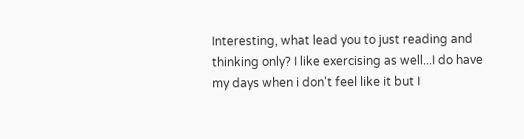Interesting, what lead you to just reading and thinking only? I like exercising as well...I do have my days when i don't feel like it but I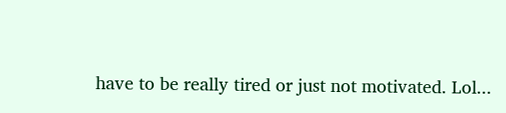have to be really tired or just not motivated. Lol...